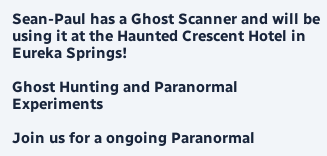Sean-Paul has a Ghost Scanner and will be using it at the Haunted Crescent Hotel in Eureka Springs!

Ghost Hunting and Paranormal Experiments

Join us for a ongoing Paranormal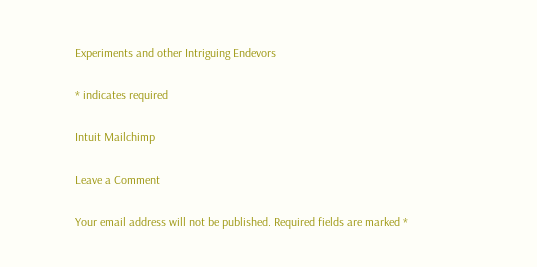Experiments and other Intriguing Endevors

* indicates required

Intuit Mailchimp

Leave a Comment

Your email address will not be published. Required fields are marked *